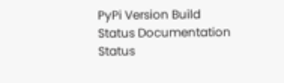PyPi Version Build Status Documentation Status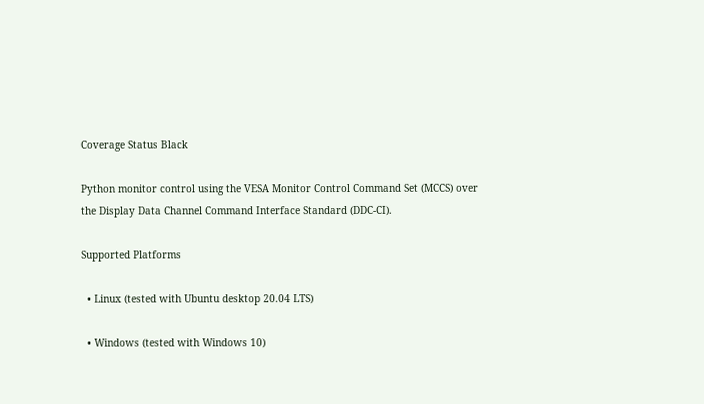Coverage Status Black

Python monitor control using the VESA Monitor Control Command Set (MCCS) over the Display Data Channel Command Interface Standard (DDC-CI).

Supported Platforms

  • Linux (tested with Ubuntu desktop 20.04 LTS)

  • Windows (tested with Windows 10)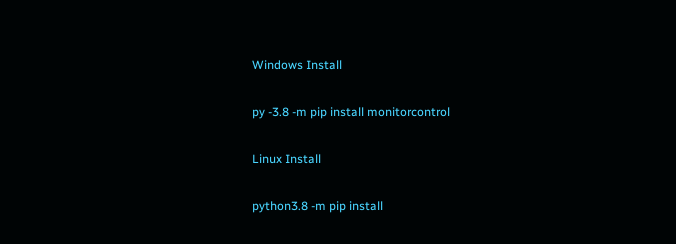Windows Install

py -3.8 -m pip install monitorcontrol

Linux Install

python3.8 -m pip install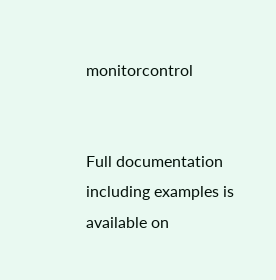monitorcontrol


Full documentation including examples is available on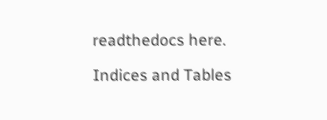readthedocs here.

Indices and Tables